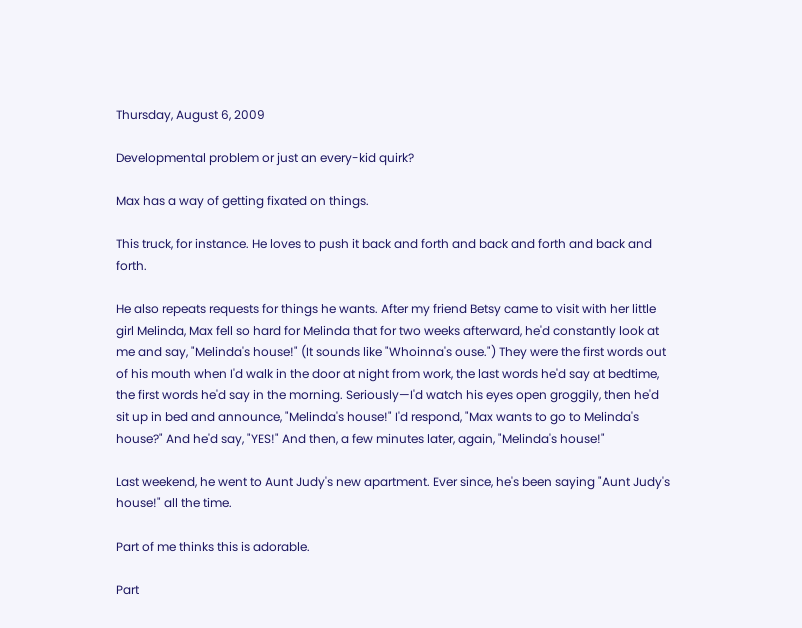Thursday, August 6, 2009

Developmental problem or just an every-kid quirk?

Max has a way of getting fixated on things.

This truck, for instance. He loves to push it back and forth and back and forth and back and forth.

He also repeats requests for things he wants. After my friend Betsy came to visit with her little girl Melinda, Max fell so hard for Melinda that for two weeks afterward, he'd constantly look at me and say, "Melinda's house!" (It sounds like "Whoinna's ouse.") They were the first words out of his mouth when I'd walk in the door at night from work, the last words he'd say at bedtime, the first words he'd say in the morning. Seriously—I'd watch his eyes open groggily, then he'd sit up in bed and announce, "Melinda's house!" I'd respond, "Max wants to go to Melinda's house?" And he'd say, "YES!" And then, a few minutes later, again, "Melinda's house!"

Last weekend, he went to Aunt Judy's new apartment. Ever since, he's been saying "Aunt Judy's house!" all the time.

Part of me thinks this is adorable.

Part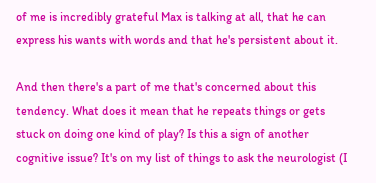of me is incredibly grateful Max is talking at all, that he can express his wants with words and that he's persistent about it.

And then there's a part of me that's concerned about this tendency. What does it mean that he repeats things or gets stuck on doing one kind of play? Is this a sign of another cognitive issue? It's on my list of things to ask the neurologist (I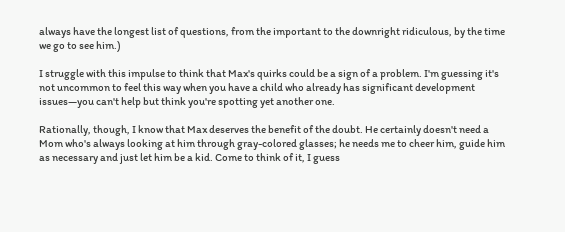always have the longest list of questions, from the important to the downright ridiculous, by the time we go to see him.)

I struggle with this impulse to think that Max's quirks could be a sign of a problem. I'm guessing it's not uncommon to feel this way when you have a child who already has significant development issues—you can't help but think you're spotting yet another one.

Rationally, though, I know that Max deserves the benefit of the doubt. He certainly doesn't need a Mom who's always looking at him through gray-colored glasses; he needs me to cheer him, guide him as necessary and just let him be a kid. Come to think of it, I guess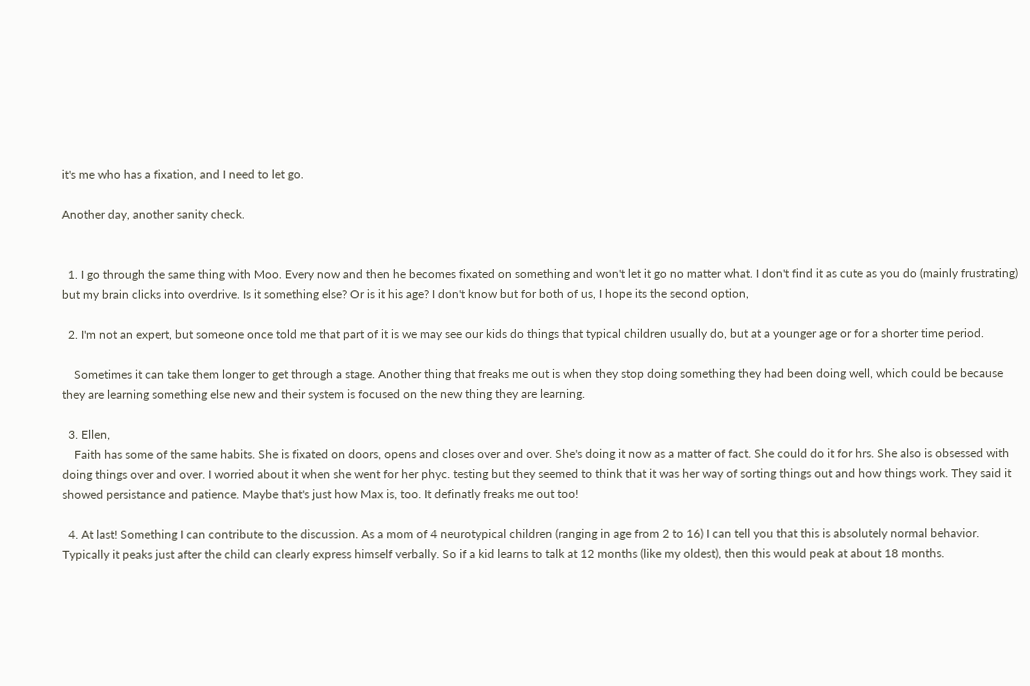it's me who has a fixation, and I need to let go.

Another day, another sanity check.


  1. I go through the same thing with Moo. Every now and then he becomes fixated on something and won't let it go no matter what. I don't find it as cute as you do (mainly frustrating) but my brain clicks into overdrive. Is it something else? Or is it his age? I don't know but for both of us, I hope its the second option,

  2. I'm not an expert, but someone once told me that part of it is we may see our kids do things that typical children usually do, but at a younger age or for a shorter time period.

    Sometimes it can take them longer to get through a stage. Another thing that freaks me out is when they stop doing something they had been doing well, which could be because they are learning something else new and their system is focused on the new thing they are learning.

  3. Ellen,
    Faith has some of the same habits. She is fixated on doors, opens and closes over and over. She's doing it now as a matter of fact. She could do it for hrs. She also is obsessed with doing things over and over. I worried about it when she went for her phyc. testing but they seemed to think that it was her way of sorting things out and how things work. They said it showed persistance and patience. Maybe that's just how Max is, too. It definatly freaks me out too!

  4. At last! Something I can contribute to the discussion. As a mom of 4 neurotypical children (ranging in age from 2 to 16) I can tell you that this is absolutely normal behavior. Typically it peaks just after the child can clearly express himself verbally. So if a kid learns to talk at 12 months (like my oldest), then this would peak at about 18 months.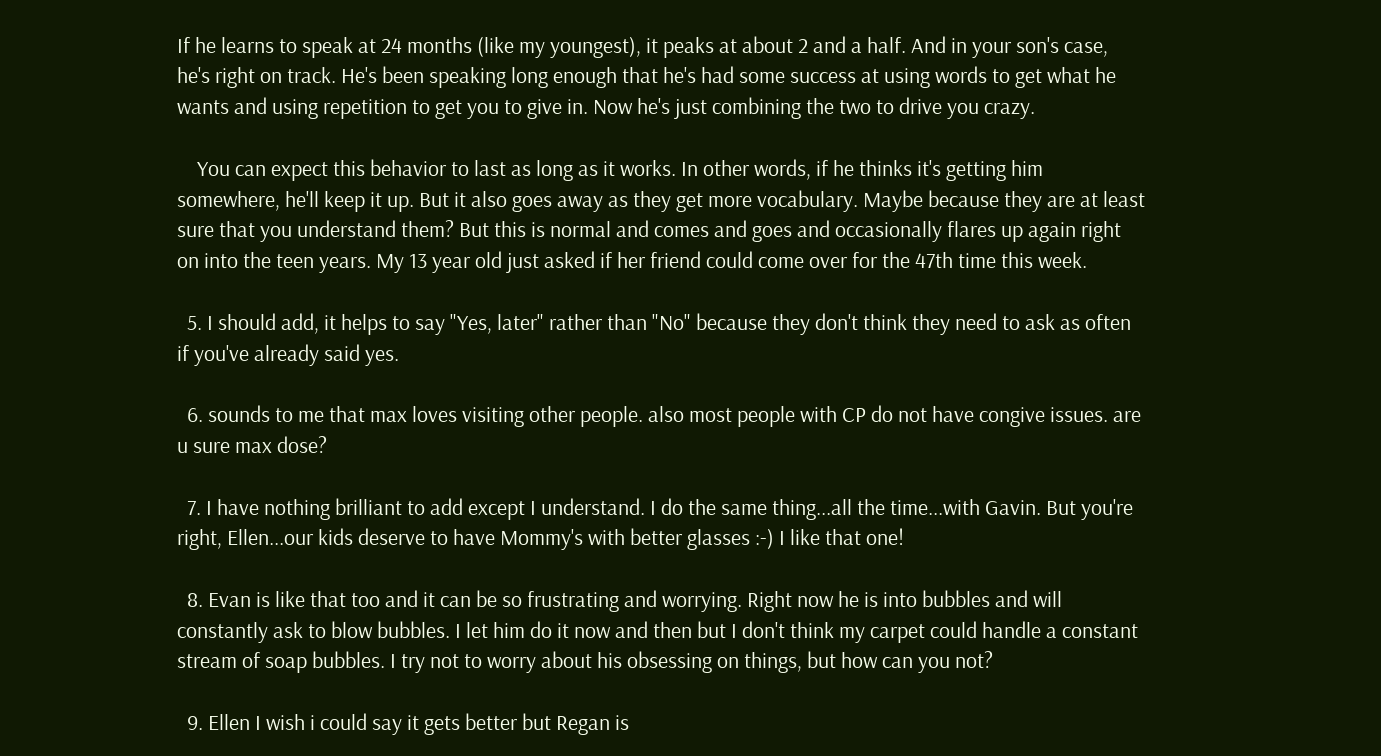If he learns to speak at 24 months (like my youngest), it peaks at about 2 and a half. And in your son's case, he's right on track. He's been speaking long enough that he's had some success at using words to get what he wants and using repetition to get you to give in. Now he's just combining the two to drive you crazy.

    You can expect this behavior to last as long as it works. In other words, if he thinks it's getting him somewhere, he'll keep it up. But it also goes away as they get more vocabulary. Maybe because they are at least sure that you understand them? But this is normal and comes and goes and occasionally flares up again right on into the teen years. My 13 year old just asked if her friend could come over for the 47th time this week.

  5. I should add, it helps to say "Yes, later" rather than "No" because they don't think they need to ask as often if you've already said yes.

  6. sounds to me that max loves visiting other people. also most people with CP do not have congive issues. are u sure max dose?

  7. I have nothing brilliant to add except I understand. I do the same thing...all the time...with Gavin. But you're right, Ellen...our kids deserve to have Mommy's with better glasses :-) I like that one!

  8. Evan is like that too and it can be so frustrating and worrying. Right now he is into bubbles and will constantly ask to blow bubbles. I let him do it now and then but I don't think my carpet could handle a constant stream of soap bubbles. I try not to worry about his obsessing on things, but how can you not?

  9. Ellen I wish i could say it gets better but Regan is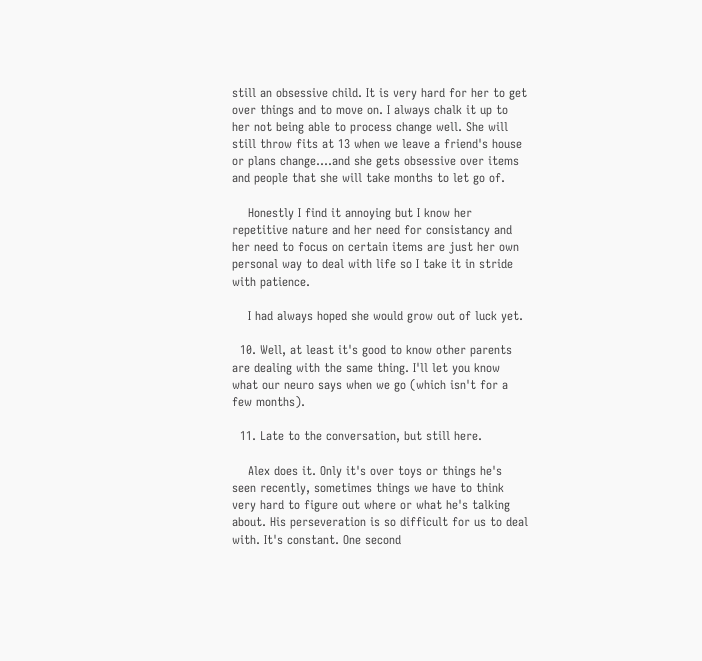still an obsessive child. It is very hard for her to get over things and to move on. I always chalk it up to her not being able to process change well. She will still throw fits at 13 when we leave a friend's house or plans change....and she gets obsessive over items and people that she will take months to let go of.

    Honestly I find it annoying but I know her repetitive nature and her need for consistancy and her need to focus on certain items are just her own personal way to deal with life so I take it in stride with patience.

    I had always hoped she would grow out of luck yet.

  10. Well, at least it's good to know other parents are dealing with the same thing. I'll let you know what our neuro says when we go (which isn't for a few months).

  11. Late to the conversation, but still here.

    Alex does it. Only it's over toys or things he's seen recently, sometimes things we have to think very hard to figure out where or what he's talking about. His perseveration is so difficult for us to deal with. It's constant. One second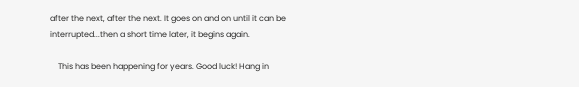after the next, after the next. It goes on and on until it can be interrupted...then a short time later, it begins again.

    This has been happening for years. Good luck! Hang in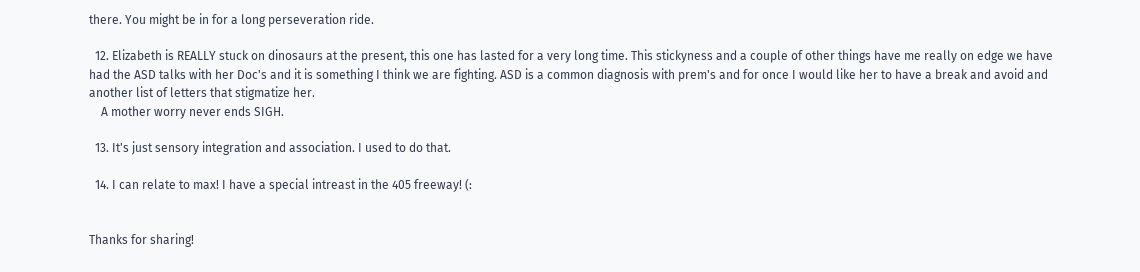there. You might be in for a long perseveration ride.

  12. Elizabeth is REALLY stuck on dinosaurs at the present, this one has lasted for a very long time. This stickyness and a couple of other things have me really on edge we have had the ASD talks with her Doc's and it is something I think we are fighting. ASD is a common diagnosis with prem's and for once I would like her to have a break and avoid and another list of letters that stigmatize her.
    A mother worry never ends SIGH.

  13. It's just sensory integration and association. I used to do that.

  14. I can relate to max! I have a special intreast in the 405 freeway! (:


Thanks for sharing!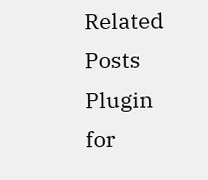Related Posts Plugin for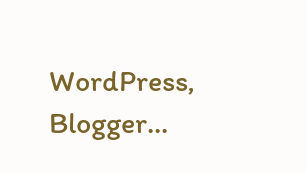WordPress, Blogger...